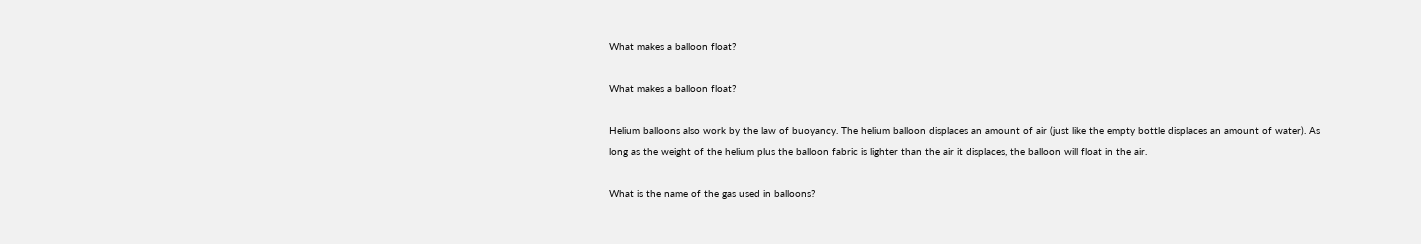What makes a balloon float?

What makes a balloon float?

Helium balloons also work by the law of buoyancy. The helium balloon displaces an amount of air (just like the empty bottle displaces an amount of water). As long as the weight of the helium plus the balloon fabric is lighter than the air it displaces, the balloon will float in the air.

What is the name of the gas used in balloons?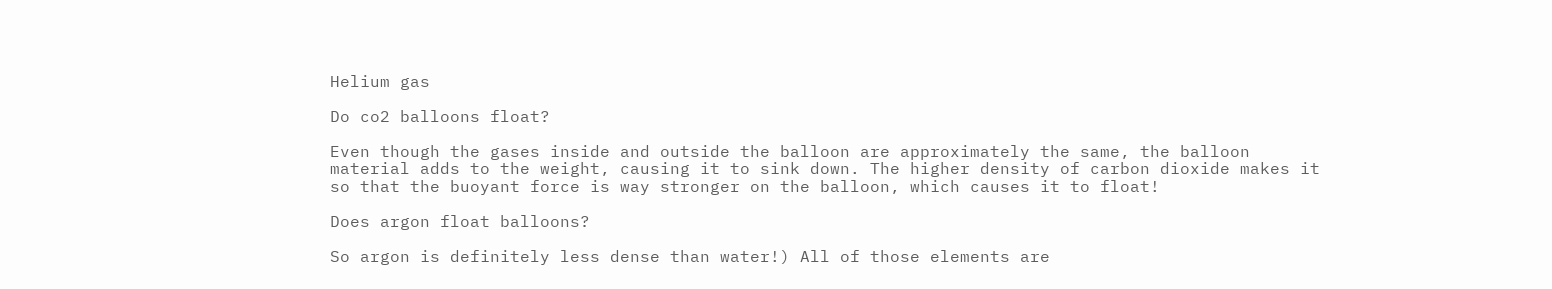Helium gas

Do co2 balloons float?

Even though the gases inside and outside the balloon are approximately the same, the balloon material adds to the weight, causing it to sink down. The higher density of carbon dioxide makes it so that the buoyant force is way stronger on the balloon, which causes it to float!

Does argon float balloons?

So argon is definitely less dense than water!) All of those elements are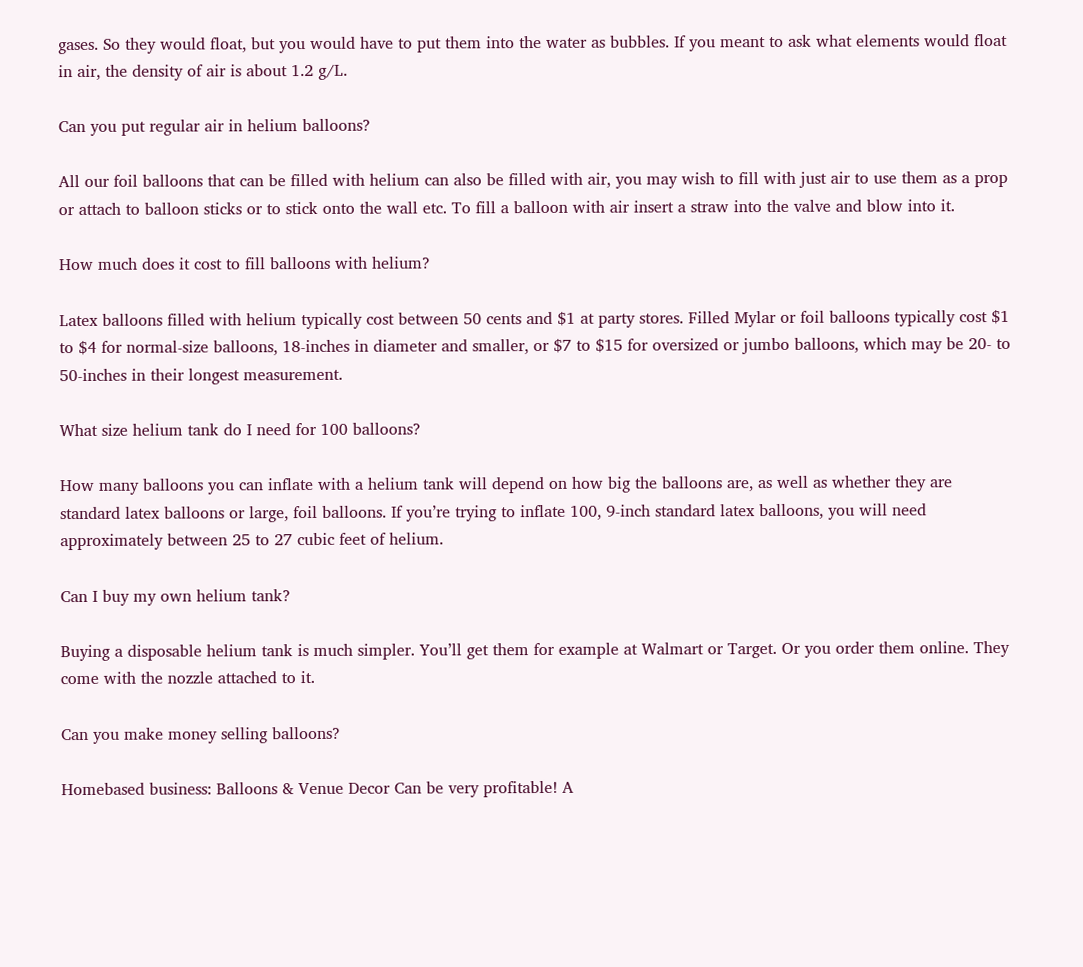gases. So they would float, but you would have to put them into the water as bubbles. If you meant to ask what elements would float in air, the density of air is about 1.2 g/L.

Can you put regular air in helium balloons?

All our foil balloons that can be filled with helium can also be filled with air, you may wish to fill with just air to use them as a prop or attach to balloon sticks or to stick onto the wall etc. To fill a balloon with air insert a straw into the valve and blow into it.

How much does it cost to fill balloons with helium?

Latex balloons filled with helium typically cost between 50 cents and $1 at party stores. Filled Mylar or foil balloons typically cost $1 to $4 for normal-size balloons, 18-inches in diameter and smaller, or $7 to $15 for oversized or jumbo balloons, which may be 20- to 50-inches in their longest measurement.

What size helium tank do I need for 100 balloons?

How many balloons you can inflate with a helium tank will depend on how big the balloons are, as well as whether they are standard latex balloons or large, foil balloons. If you’re trying to inflate 100, 9-inch standard latex balloons, you will need approximately between 25 to 27 cubic feet of helium.

Can I buy my own helium tank?

Buying a disposable helium tank is much simpler. You’ll get them for example at Walmart or Target. Or you order them online. They come with the nozzle attached to it.

Can you make money selling balloons?

Homebased business: Balloons & Venue Decor Can be very profitable! A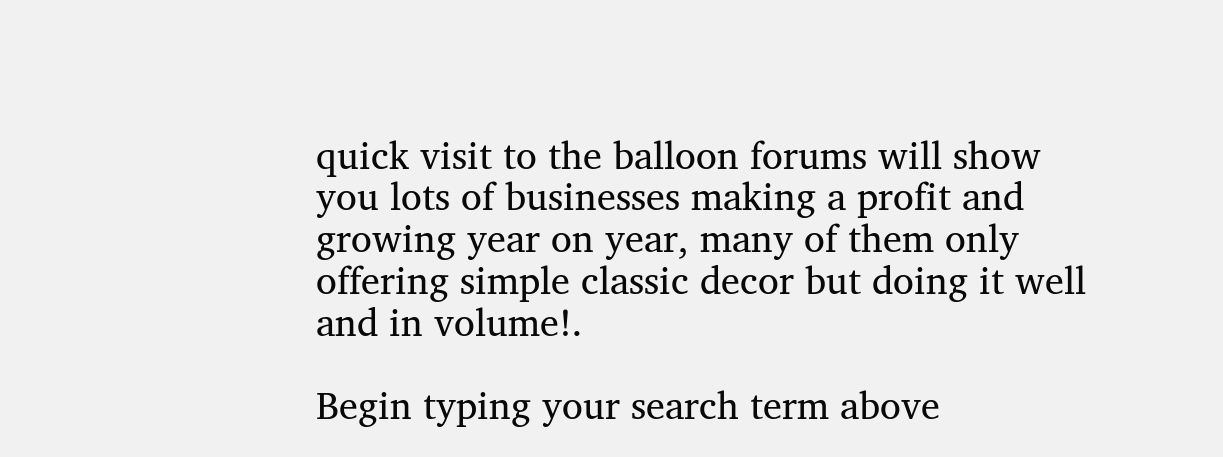quick visit to the balloon forums will show you lots of businesses making a profit and growing year on year, many of them only offering simple classic decor but doing it well and in volume!.

Begin typing your search term above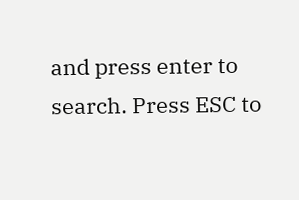and press enter to search. Press ESC to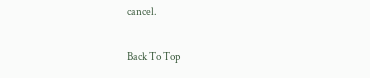cancel.

Back To Top